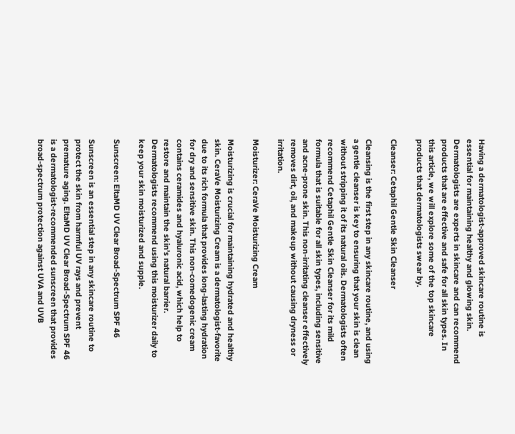Having a dermatologist-approved skincare routine is essential for maintaining healthy and glowing skin. Dermatologists are experts in skincare and can recommend products that are effective and safe for all skin types. In this article, we will explore some of the top skincare products that dermatologists swear by.

Cleanser: Cetaphil Gentle Skin Cleanser

Cleansing is the first step in any skincare routine, and using a gentle cleanser is key to ensuring that your skin is clean without stripping it of its natural oils. Dermatologists often recommend Cetaphil Gentle Skin Cleanser for its mild formula that is suitable for all skin types, including sensitive and acne-prone skin. This non-irritating cleanser effectively removes dirt, oil, and makeup without causing dryness or irritation.

Moisturizer: CeraVe Moisturizing Cream

Moisturizing is crucial for maintaining hydrated and healthy skin. CeraVe Moisturizing Cream is a dermatologist-favorite due to its rich formula that provides long-lasting hydration for dry and sensitive skin. This non-comedogenic cream contains ceramides and hyaluronic acid, which help to restore and maintain the skin’s natural barrier. Dermatologists recommend using this moisturizer daily to keep your skin moisturized and supple.

Sunscreen: EltaMD UV Clear Broad-Spectrum SPF 46

Sunscreen is an essential step in any skincare routine to protect the skin from harmful UV rays and prevent premature aging. EltaMD UV Clear Broad-Spectrum SPF 46 is a dermatologist-recommended sunscreen that provides broad-spectrum protection against UVA and UVB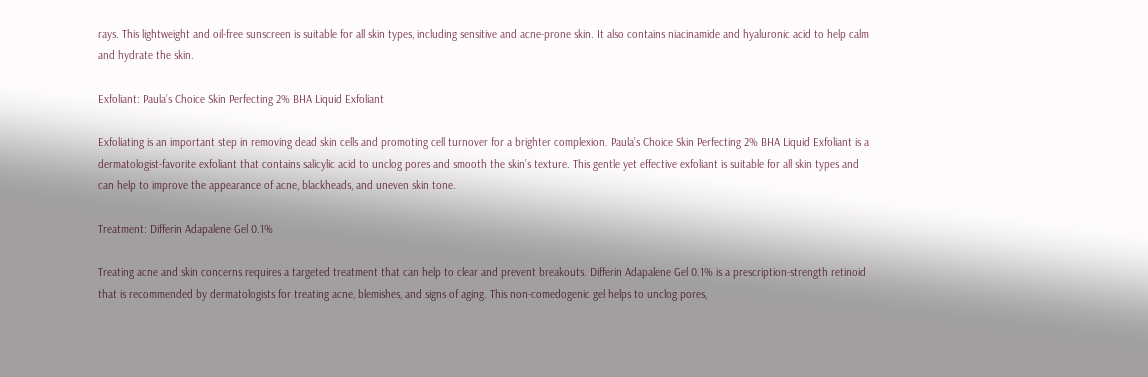rays. This lightweight and oil-free sunscreen is suitable for all skin types, including sensitive and acne-prone skin. It also contains niacinamide and hyaluronic acid to help calm and hydrate the skin.

Exfoliant: Paula’s Choice Skin Perfecting 2% BHA Liquid Exfoliant

Exfoliating is an important step in removing dead skin cells and promoting cell turnover for a brighter complexion. Paula’s Choice Skin Perfecting 2% BHA Liquid Exfoliant is a dermatologist-favorite exfoliant that contains salicylic acid to unclog pores and smooth the skin’s texture. This gentle yet effective exfoliant is suitable for all skin types and can help to improve the appearance of acne, blackheads, and uneven skin tone.

Treatment: Differin Adapalene Gel 0.1%

Treating acne and skin concerns requires a targeted treatment that can help to clear and prevent breakouts. Differin Adapalene Gel 0.1% is a prescription-strength retinoid that is recommended by dermatologists for treating acne, blemishes, and signs of aging. This non-comedogenic gel helps to unclog pores,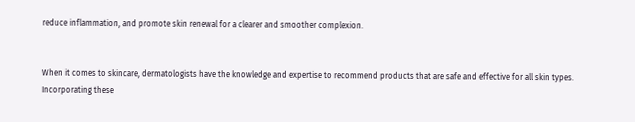reduce inflammation, and promote skin renewal for a clearer and smoother complexion.


When it comes to skincare, dermatologists have the knowledge and expertise to recommend products that are safe and effective for all skin types. Incorporating these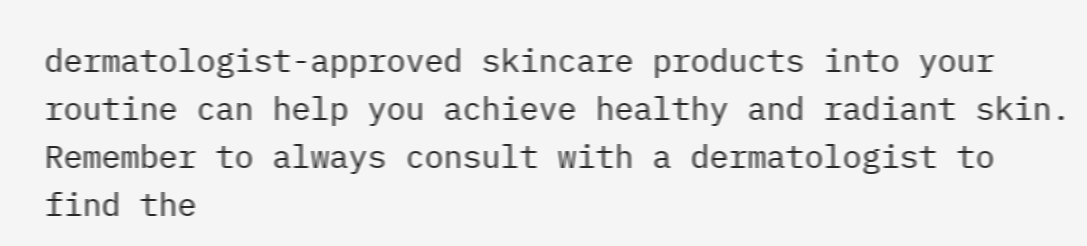dermatologist-approved skincare products into your routine can help you achieve healthy and radiant skin. Remember to always consult with a dermatologist to find the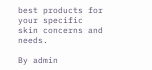best products for your specific skin concerns and needs.

By admin